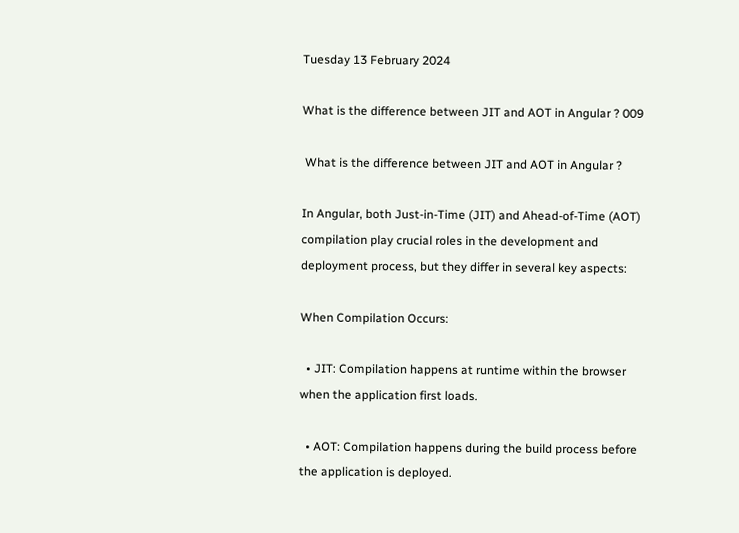Tuesday 13 February 2024

What is the difference between JIT and AOT in Angular ? 009

 What is the difference between JIT and AOT in Angular ?

In Angular, both Just-in-Time (JIT) and Ahead-of-Time (AOT) compilation play crucial roles in the development and deployment process, but they differ in several key aspects:

When Compilation Occurs:

  • JIT: Compilation happens at runtime within the browser when the application first loads.

  • AOT: Compilation happens during the build process before the application is deployed.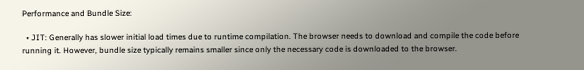Performance and Bundle Size:

  • JIT: Generally has slower initial load times due to runtime compilation. The browser needs to download and compile the code before running it. However, bundle size typically remains smaller since only the necessary code is downloaded to the browser.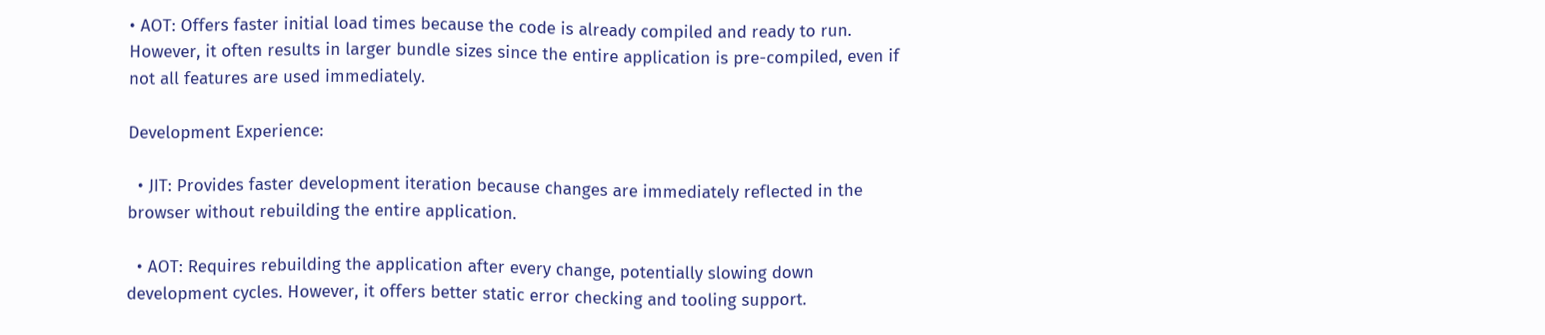• AOT: Offers faster initial load times because the code is already compiled and ready to run. However, it often results in larger bundle sizes since the entire application is pre-compiled, even if not all features are used immediately.

Development Experience:

  • JIT: Provides faster development iteration because changes are immediately reflected in the browser without rebuilding the entire application.

  • AOT: Requires rebuilding the application after every change, potentially slowing down development cycles. However, it offers better static error checking and tooling support.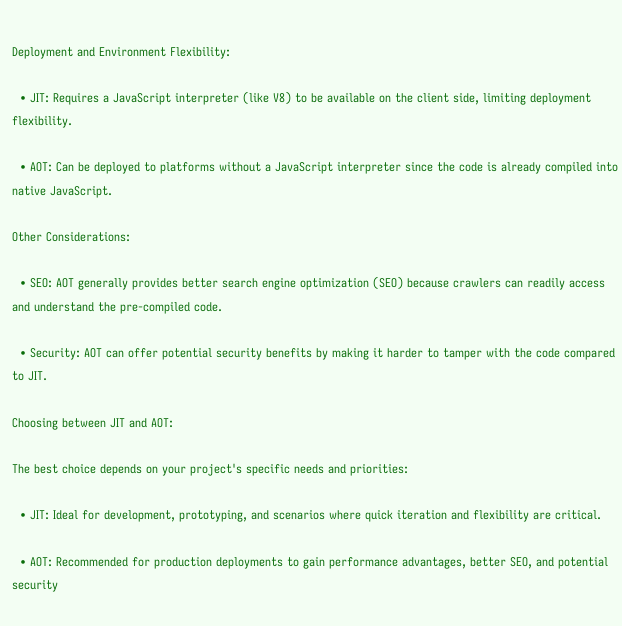Deployment and Environment Flexibility:

  • JIT: Requires a JavaScript interpreter (like V8) to be available on the client side, limiting deployment flexibility.

  • AOT: Can be deployed to platforms without a JavaScript interpreter since the code is already compiled into native JavaScript.

Other Considerations:

  • SEO: AOT generally provides better search engine optimization (SEO) because crawlers can readily access and understand the pre-compiled code.

  • Security: AOT can offer potential security benefits by making it harder to tamper with the code compared to JIT.

Choosing between JIT and AOT:

The best choice depends on your project's specific needs and priorities:

  • JIT: Ideal for development, prototyping, and scenarios where quick iteration and flexibility are critical.

  • AOT: Recommended for production deployments to gain performance advantages, better SEO, and potential security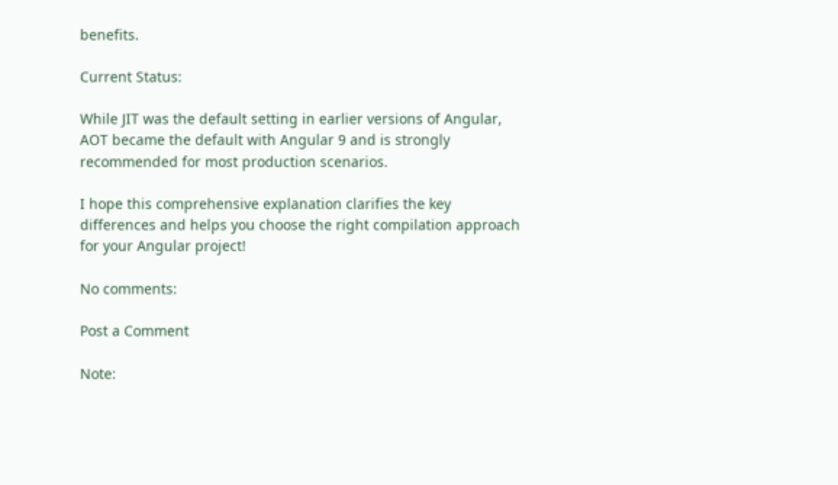benefits.

Current Status:

While JIT was the default setting in earlier versions of Angular, AOT became the default with Angular 9 and is strongly recommended for most production scenarios.

I hope this comprehensive explanation clarifies the key differences and helps you choose the right compilation approach for your Angular project!

No comments:

Post a Comment

Note: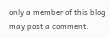only a member of this blog may post a comment.